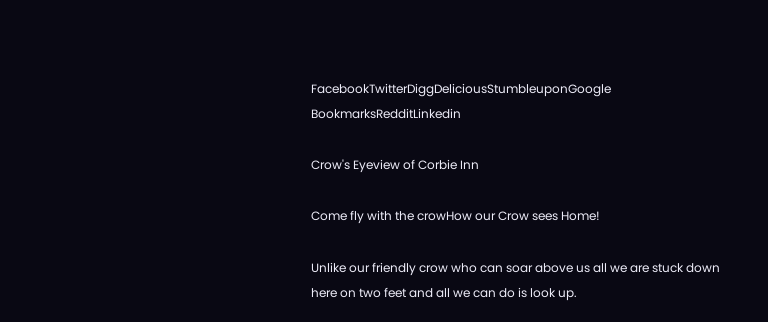FacebookTwitterDiggDeliciousStumbleuponGoogle BookmarksRedditLinkedin

Crow's Eyeview of Corbie Inn

Come fly with the crowHow our Crow sees Home!

Unlike our friendly crow who can soar above us all we are stuck down here on two feet and all we can do is look up.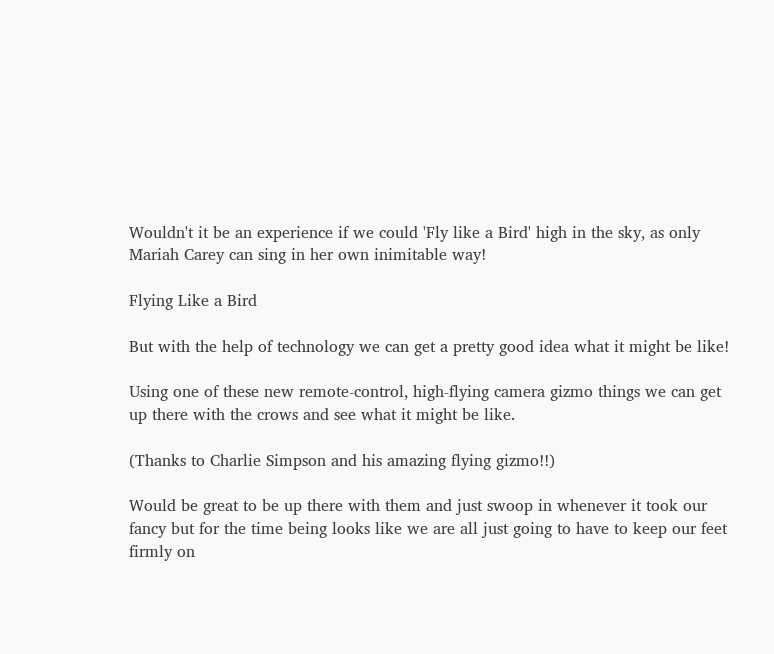Wouldn't it be an experience if we could 'Fly like a Bird' high in the sky, as only Mariah Carey can sing in her own inimitable way!

Flying Like a Bird

But with the help of technology we can get a pretty good idea what it might be like!

Using one of these new remote-control, high-flying camera gizmo things we can get up there with the crows and see what it might be like.

(Thanks to Charlie Simpson and his amazing flying gizmo!!)

Would be great to be up there with them and just swoop in whenever it took our fancy but for the time being looks like we are all just going to have to keep our feet firmly on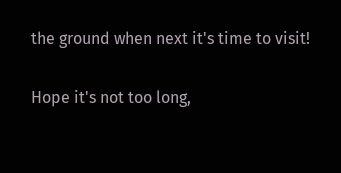the ground when next it's time to visit!

Hope it's not too long,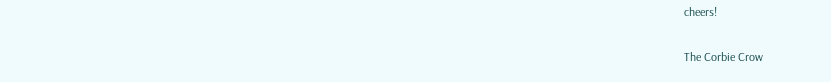cheers!

The Corbie Crow